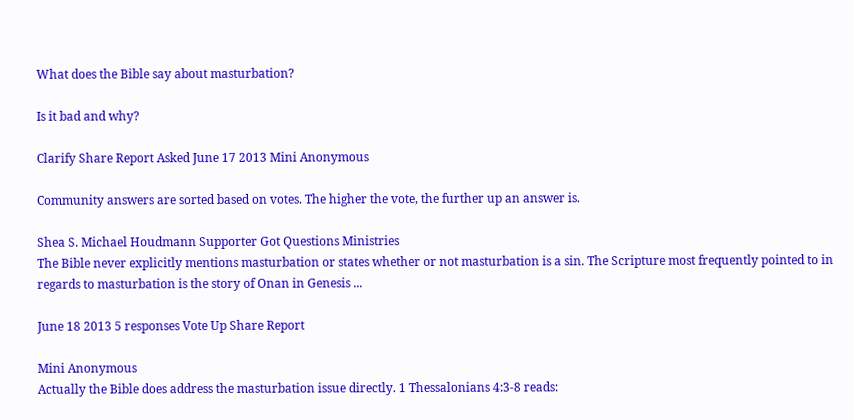What does the Bible say about masturbation?

Is it bad and why?

Clarify Share Report Asked June 17 2013 Mini Anonymous

Community answers are sorted based on votes. The higher the vote, the further up an answer is.

Shea S. Michael Houdmann Supporter Got Questions Ministries
The Bible never explicitly mentions masturbation or states whether or not masturbation is a sin. The Scripture most frequently pointed to in regards to masturbation is the story of Onan in Genesis ...

June 18 2013 5 responses Vote Up Share Report

Mini Anonymous
Actually the Bible does address the masturbation issue directly. 1 Thessalonians 4:3-8 reads: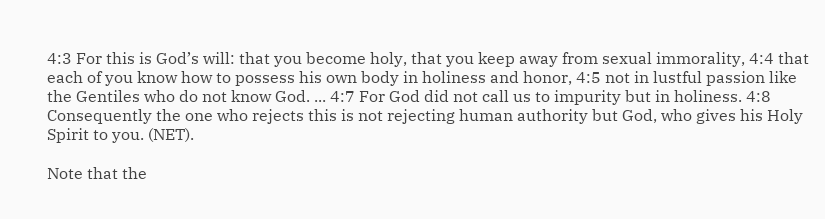4:3 For this is God’s will: that you become holy, that you keep away from sexual immorality, 4:4 that each of you know how to possess his own body in holiness and honor, 4:5 not in lustful passion like the Gentiles who do not know God. ... 4:7 For God did not call us to impurity but in holiness. 4:8 Consequently the one who rejects this is not rejecting human authority but God, who gives his Holy Spirit to you. (NET).

Note that the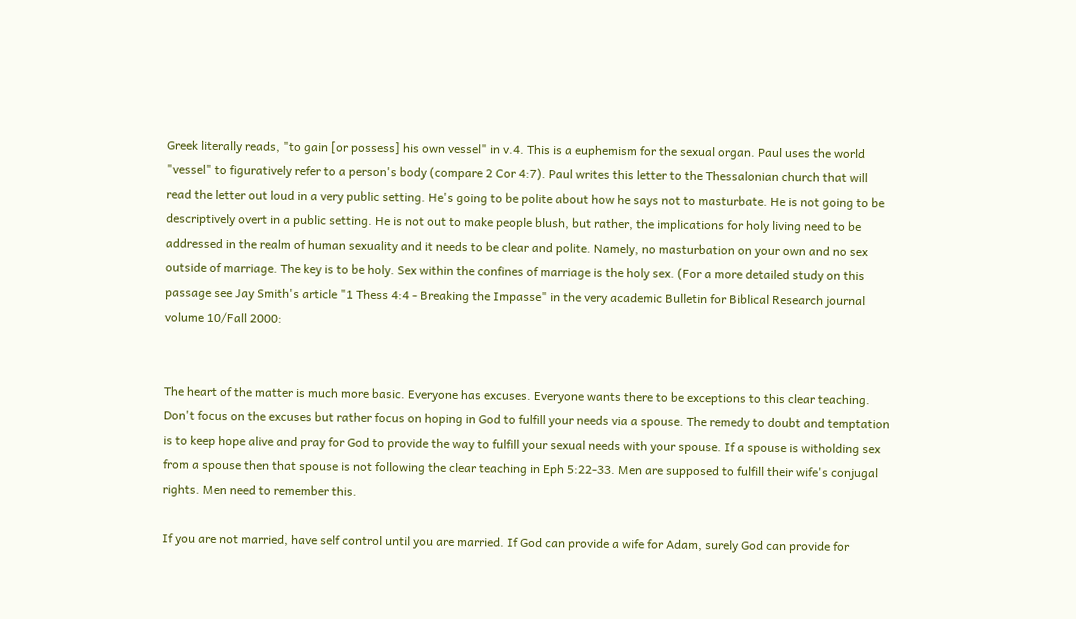Greek literally reads, "to gain [or possess] his own vessel" in v.4. This is a euphemism for the sexual organ. Paul uses the world "vessel" to figuratively refer to a person's body (compare 2 Cor 4:7). Paul writes this letter to the Thessalonian church that will read the letter out loud in a very public setting. He's going to be polite about how he says not to masturbate. He is not going to be descriptively overt in a public setting. He is not out to make people blush, but rather, the implications for holy living need to be addressed in the realm of human sexuality and it needs to be clear and polite. Namely, no masturbation on your own and no sex outside of marriage. The key is to be holy. Sex within the confines of marriage is the holy sex. (For a more detailed study on this passage see Jay Smith's article "1 Thess 4:4 - Breaking the Impasse" in the very academic Bulletin for Biblical Research journal volume 10/Fall 2000:


The heart of the matter is much more basic. Everyone has excuses. Everyone wants there to be exceptions to this clear teaching. Don't focus on the excuses but rather focus on hoping in God to fulfill your needs via a spouse. The remedy to doubt and temptation is to keep hope alive and pray for God to provide the way to fulfill your sexual needs with your spouse. If a spouse is witholding sex from a spouse then that spouse is not following the clear teaching in Eph 5:22-33. Men are supposed to fulfill their wife's conjugal rights. Men need to remember this.

If you are not married, have self control until you are married. If God can provide a wife for Adam, surely God can provide for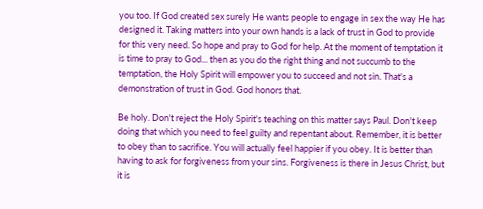you too. If God created sex surely He wants people to engage in sex the way He has designed it. Taking matters into your own hands is a lack of trust in God to provide for this very need. So hope and pray to God for help. At the moment of temptation it is time to pray to God... then as you do the right thing and not succumb to the temptation, the Holy Spirit will empower you to succeed and not sin. That's a demonstration of trust in God. God honors that.

Be holy. Don't reject the Holy Spirit's teaching on this matter says Paul. Don't keep doing that which you need to feel guilty and repentant about. Remember, it is better to obey than to sacrifice. You will actually feel happier if you obey. It is better than having to ask for forgiveness from your sins. Forgiveness is there in Jesus Christ, but it is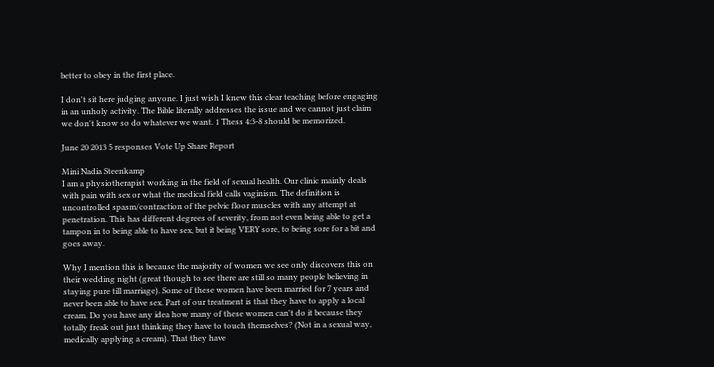better to obey in the first place.

I don't sit here judging anyone. I just wish I knew this clear teaching before engaging in an unholy activity. The Bible literally addresses the issue and we cannot just claim we don't know so do whatever we want. 1 Thess 4:3-8 should be memorized.

June 20 2013 5 responses Vote Up Share Report

Mini Nadia Steenkamp
I am a physiotherapist working in the field of sexual health. Our clinic mainly deals with pain with sex or what the medical field calls vaginism. The definition is uncontrolled spasm/contraction of the pelvic floor muscles with any attempt at penetration. This has different degrees of severity, from not even being able to get a tampon in to being able to have sex, but it being VERY sore, to being sore for a bit and goes away.

Why I mention this is because the majority of women we see only discovers this on their wedding night (great though to see there are still so many people believing in staying pure till marriage). Some of these women have been married for 7 years and never been able to have sex. Part of our treatment is that they have to apply a local cream. Do you have any idea how many of these women can't do it because they totally freak out just thinking they have to touch themselves? (Not in a sexual way, medically applying a cream). That they have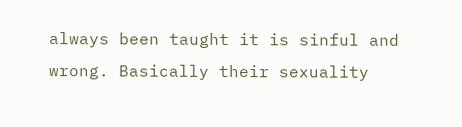always been taught it is sinful and wrong. Basically their sexuality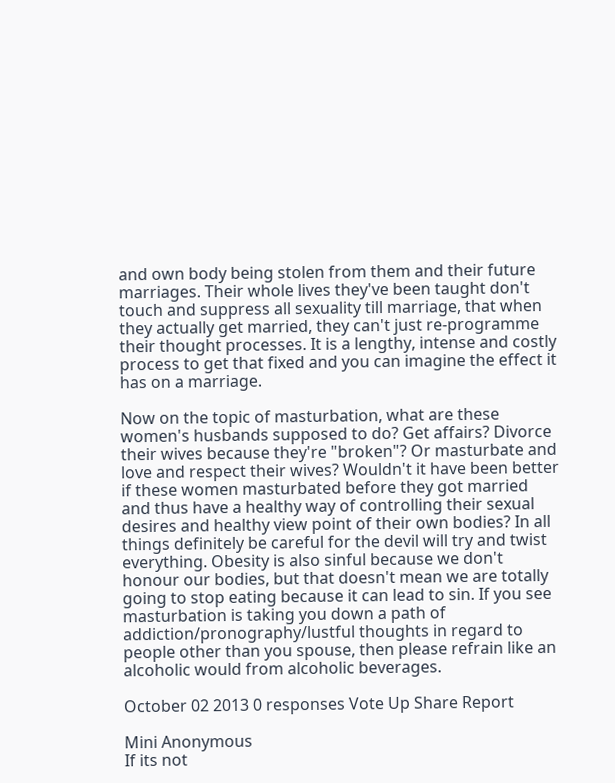and own body being stolen from them and their future marriages. Their whole lives they've been taught don't touch and suppress all sexuality till marriage, that when they actually get married, they can't just re-programme their thought processes. It is a lengthy, intense and costly process to get that fixed and you can imagine the effect it has on a marriage.

Now on the topic of masturbation, what are these women's husbands supposed to do? Get affairs? Divorce their wives because they're "broken"? Or masturbate and love and respect their wives? Wouldn't it have been better if these women masturbated before they got married and thus have a healthy way of controlling their sexual desires and healthy view point of their own bodies? In all things definitely be careful for the devil will try and twist everything. Obesity is also sinful because we don't honour our bodies, but that doesn't mean we are totally going to stop eating because it can lead to sin. If you see masturbation is taking you down a path of addiction/pronography/lustful thoughts in regard to people other than you spouse, then please refrain like an alcoholic would from alcoholic beverages.

October 02 2013 0 responses Vote Up Share Report

Mini Anonymous
If its not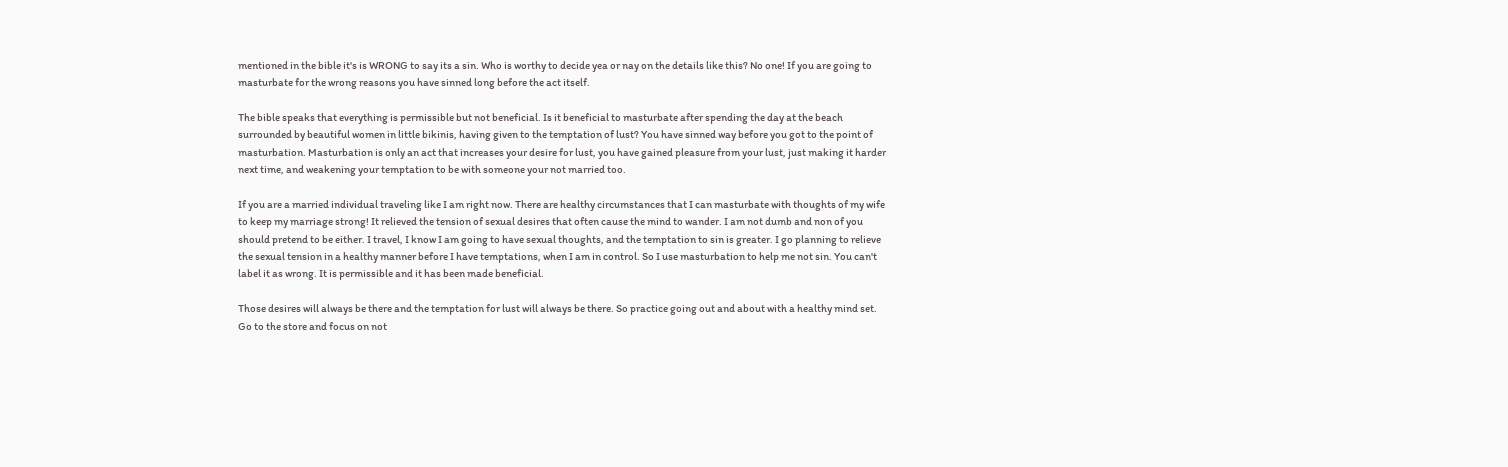mentioned in the bible it's is WRONG to say its a sin. Who is worthy to decide yea or nay on the details like this? No one! If you are going to masturbate for the wrong reasons you have sinned long before the act itself.

The bible speaks that everything is permissible but not beneficial. Is it beneficial to masturbate after spending the day at the beach surrounded by beautiful women in little bikinis, having given to the temptation of lust? You have sinned way before you got to the point of masturbation. Masturbation is only an act that increases your desire for lust, you have gained pleasure from your lust, just making it harder next time, and weakening your temptation to be with someone your not married too.

If you are a married individual traveling like I am right now. There are healthy circumstances that I can masturbate with thoughts of my wife to keep my marriage strong! It relieved the tension of sexual desires that often cause the mind to wander. I am not dumb and non of you should pretend to be either. I travel, I know I am going to have sexual thoughts, and the temptation to sin is greater. I go planning to relieve the sexual tension in a healthy manner before I have temptations, when I am in control. So I use masturbation to help me not sin. You can't label it as wrong. It is permissible and it has been made beneficial.

Those desires will always be there and the temptation for lust will always be there. So practice going out and about with a healthy mind set. Go to the store and focus on not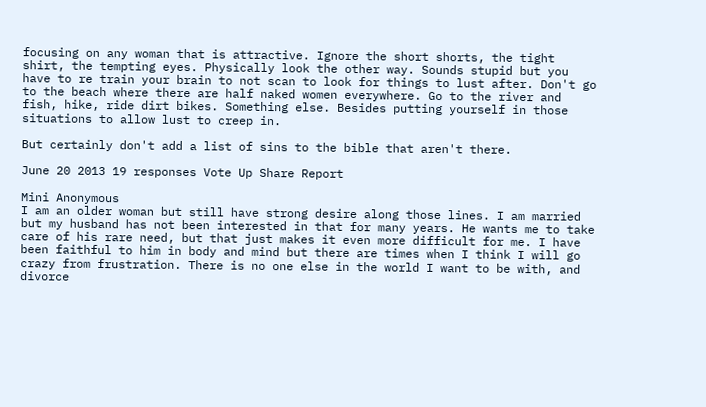focusing on any woman that is attractive. Ignore the short shorts, the tight shirt, the tempting eyes. Physically look the other way. Sounds stupid but you have to re train your brain to not scan to look for things to lust after. Don't go to the beach where there are half naked women everywhere. Go to the river and fish, hike, ride dirt bikes. Something else. Besides putting yourself in those situations to allow lust to creep in.

But certainly don't add a list of sins to the bible that aren't there.

June 20 2013 19 responses Vote Up Share Report

Mini Anonymous
I am an older woman but still have strong desire along those lines. I am married but my husband has not been interested in that for many years. He wants me to take care of his rare need, but that just makes it even more difficult for me. I have been faithful to him in body and mind but there are times when I think I will go crazy from frustration. There is no one else in the world I want to be with, and divorce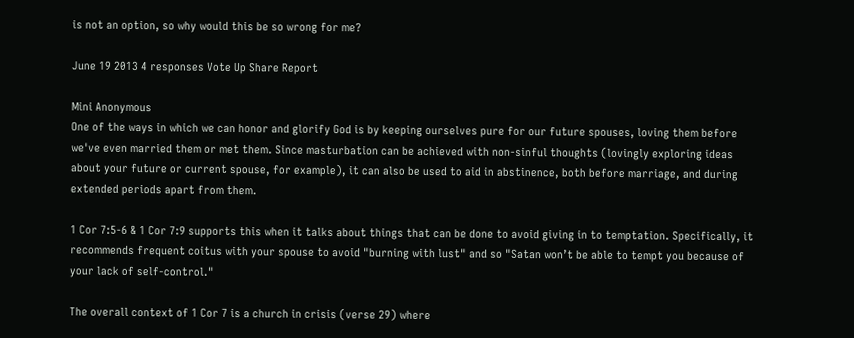is not an option, so why would this be so wrong for me?

June 19 2013 4 responses Vote Up Share Report

Mini Anonymous
One of the ways in which we can honor and glorify God is by keeping ourselves pure for our future spouses, loving them before we've even married them or met them. Since masturbation can be achieved with non-sinful thoughts (lovingly exploring ideas about your future or current spouse, for example), it can also be used to aid in abstinence, both before marriage, and during extended periods apart from them.

1 Cor 7:5-6 & 1 Cor 7:9 supports this when it talks about things that can be done to avoid giving in to temptation. Specifically, it recommends frequent coitus with your spouse to avoid "burning with lust" and so "Satan won’t be able to tempt you because of your lack of self-control."

The overall context of 1 Cor 7 is a church in crisis (verse 29) where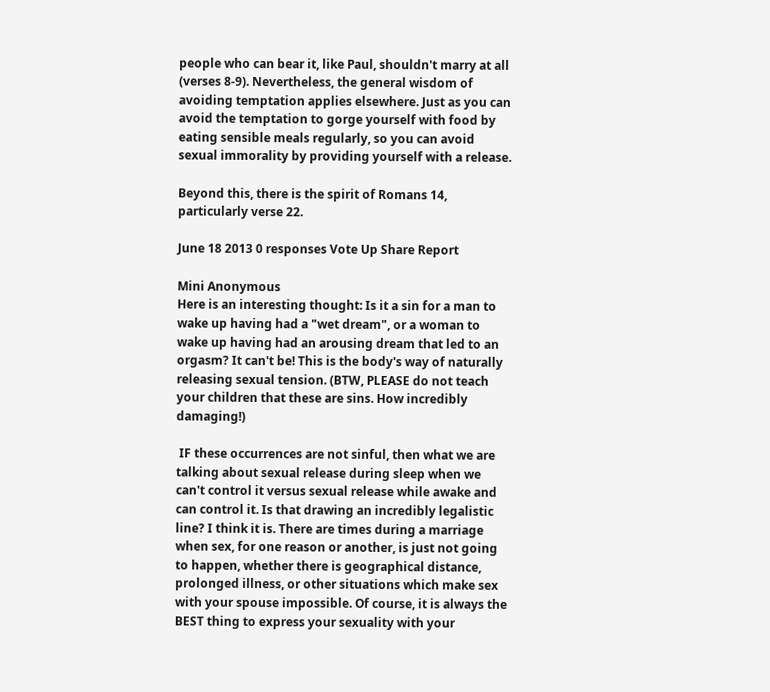people who can bear it, like Paul, shouldn't marry at all (verses 8-9). Nevertheless, the general wisdom of avoiding temptation applies elsewhere. Just as you can avoid the temptation to gorge yourself with food by eating sensible meals regularly, so you can avoid sexual immorality by providing yourself with a release.

Beyond this, there is the spirit of Romans 14, particularly verse 22.

June 18 2013 0 responses Vote Up Share Report

Mini Anonymous
Here is an interesting thought: Is it a sin for a man to wake up having had a "wet dream", or a woman to wake up having had an arousing dream that led to an orgasm? It can't be! This is the body's way of naturally releasing sexual tension. (BTW, PLEASE do not teach your children that these are sins. How incredibly damaging!)

 IF these occurrences are not sinful, then what we are talking about sexual release during sleep when we can't control it versus sexual release while awake and can control it. Is that drawing an incredibly legalistic line? I think it is. There are times during a marriage when sex, for one reason or another, is just not going to happen, whether there is geographical distance, prolonged illness, or other situations which make sex with your spouse impossible. Of course, it is always the BEST thing to express your sexuality with your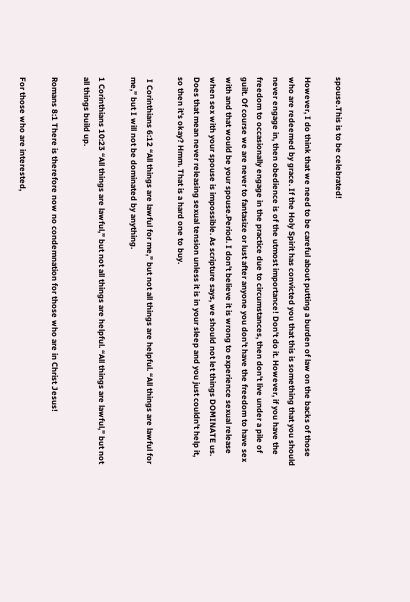spouse.This is to be celebrated!

However, I do think that we need to be careful about putting a burden of law on the backs of those who are redeemed by grace. If the Holy Spirit has convicted you that this is something that you should never engage in, then obedience is of the utmost importance! Don't do it. However, if you have the freedom to occasionally engage in the practice due to circumstances, then don't live under a pile of guilt. Of course we are never to fantasize or lust after anyone you don't have the freedom to have sex with and that would be your spouse.Period. I don't believe it is wrong to experience sexual release when sex with your spouse is impossible. As scripture says, we should not let things DOMINATE us. Does that mean never releasing sexual tension unless it is in your sleep and you just couldn't help it, so then it's okay? Hmm. That is a hard one to buy.

 I Corinthians 6:12 “All things are lawful for me,” but not all things are helpful. “All things are lawful for me,” but I will not be dominated by anything.

1 Corinthians 10:23 “All things are lawful,” but not all things are helpful. “All things are lawful,” but not all things build up.

Romans 8:1 There is therefore now no condemnation for those who are in Christ Jesus!

For those who are interested,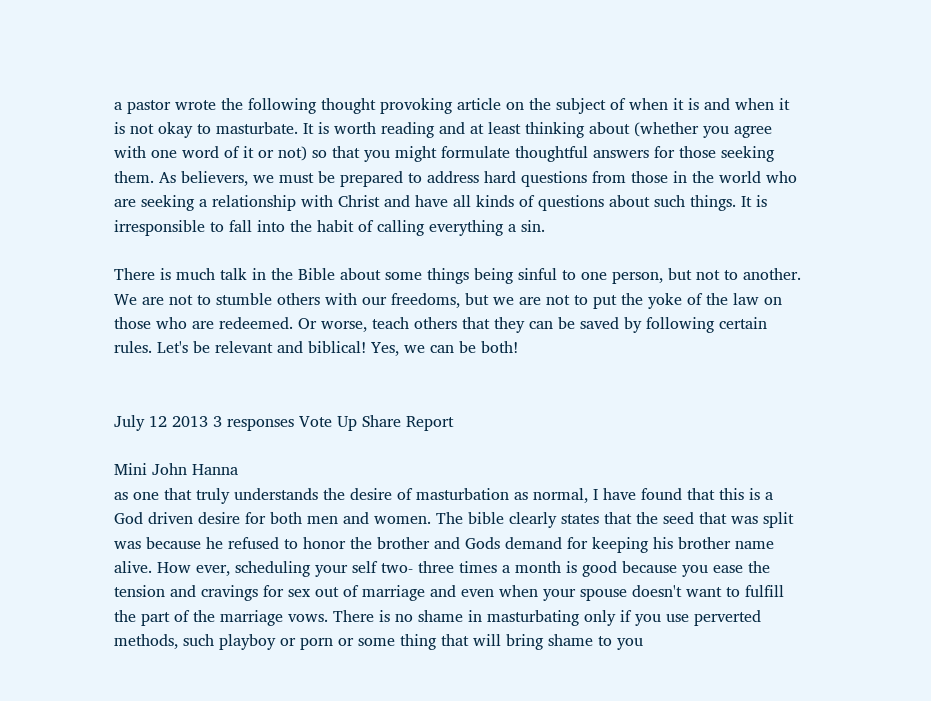a pastor wrote the following thought provoking article on the subject of when it is and when it is not okay to masturbate. It is worth reading and at least thinking about (whether you agree with one word of it or not) so that you might formulate thoughtful answers for those seeking them. As believers, we must be prepared to address hard questions from those in the world who are seeking a relationship with Christ and have all kinds of questions about such things. It is irresponsible to fall into the habit of calling everything a sin.

There is much talk in the Bible about some things being sinful to one person, but not to another. We are not to stumble others with our freedoms, but we are not to put the yoke of the law on those who are redeemed. Or worse, teach others that they can be saved by following certain rules. Let's be relevant and biblical! Yes, we can be both!


July 12 2013 3 responses Vote Up Share Report

Mini John Hanna
as one that truly understands the desire of masturbation as normal, I have found that this is a God driven desire for both men and women. The bible clearly states that the seed that was split was because he refused to honor the brother and Gods demand for keeping his brother name alive. How ever, scheduling your self two- three times a month is good because you ease the tension and cravings for sex out of marriage and even when your spouse doesn't want to fulfill the part of the marriage vows. There is no shame in masturbating only if you use perverted methods, such playboy or porn or some thing that will bring shame to you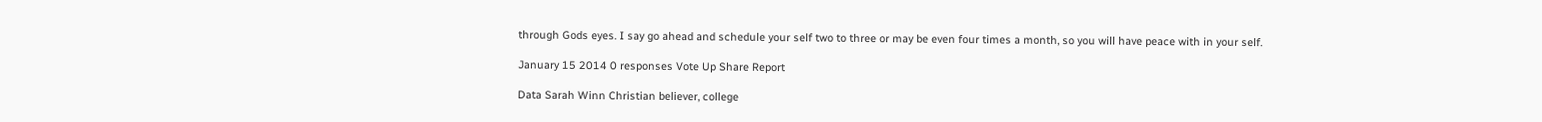through Gods eyes. I say go ahead and schedule your self two to three or may be even four times a month, so you will have peace with in your self.

January 15 2014 0 responses Vote Up Share Report

Data Sarah Winn Christian believer, college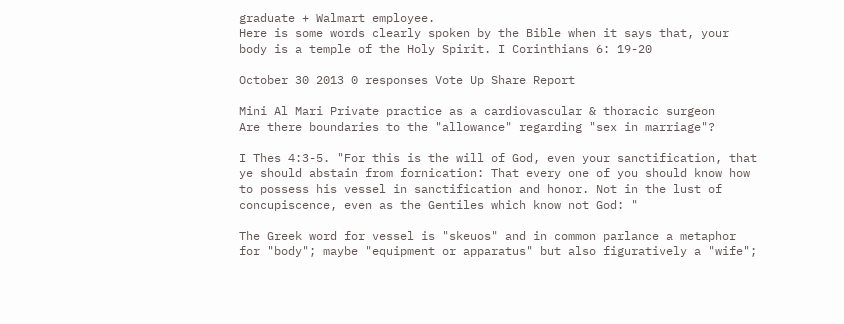graduate + Walmart employee.
Here is some words clearly spoken by the Bible when it says that, your body is a temple of the Holy Spirit. I Corinthians 6: 19-20

October 30 2013 0 responses Vote Up Share Report

Mini Al Mari Private practice as a cardiovascular & thoracic surgeon
Are there boundaries to the "allowance" regarding "sex in marriage"?

I Thes 4:3-5. "For this is the will of God, even your sanctification, that ye should abstain from fornication: That every one of you should know how to possess his vessel in sanctification and honor. Not in the lust of concupiscence, even as the Gentiles which know not God: "

The Greek word for vessel is "skeuos" and in common parlance a metaphor for "body"; maybe "equipment or apparatus" but also figuratively a "wife";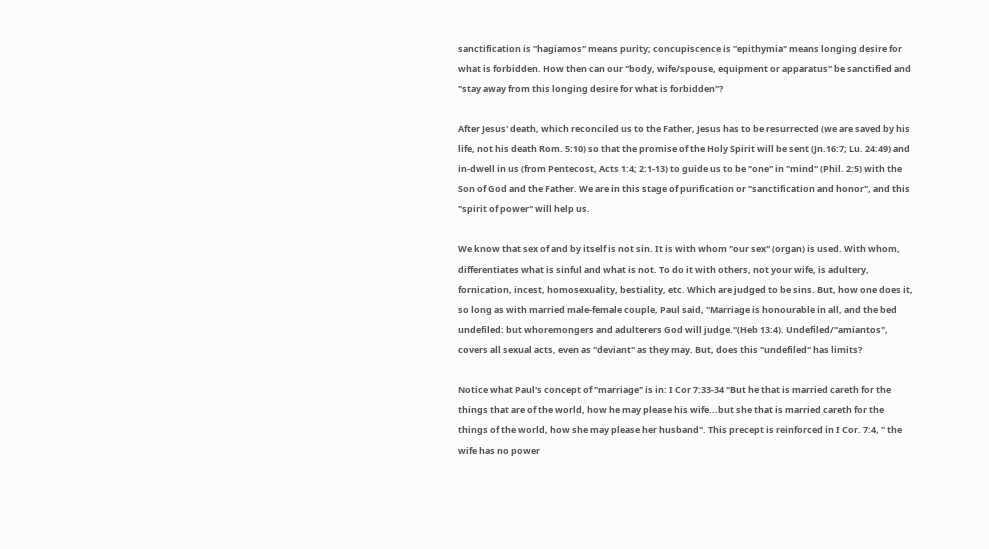sanctification is "hagiamos" means purity; concupiscence is "epithymia" means longing desire for what is forbidden. How then can our "body, wife/spouse, equipment or apparatus" be sanctified and "stay away from this longing desire for what is forbidden"?

After Jesus' death, which reconciled us to the Father, Jesus has to be resurrected (we are saved by his life, not his death Rom. 5:10) so that the promise of the Holy Spirit will be sent (Jn.16:7; Lu. 24:49) and in-dwell in us (from Pentecost, Acts 1:4; 2:1-13) to guide us to be "one" in "mind" (Phil. 2:5) with the Son of God and the Father. We are in this stage of purification or "sanctification and honor", and this "spirit of power" will help us.

We know that sex of and by itself is not sin. It is with whom "our sex" (organ) is used. With whom, differentiates what is sinful and what is not. To do it with others, not your wife, is adultery, fornication, incest, homosexuality, bestiality, etc. Which are judged to be sins. But, how one does it, so long as with married male-female couple, Paul said, "Marriage is honourable in all, and the bed undefiled: but whoremongers and adulterers God will judge."(Heb 13:4). Undefiled/"amiantos", covers all sexual acts, even as "deviant" as they may. But, does this "undefiled" has limits?

Notice what Paul's concept of "marriage" is in: I Cor 7:33-34 "But he that is married careth for the things that are of the world, how he may please his wife...but she that is married careth for the things of the world, how she may please her husband". This precept is reinforced in I Cor. 7:4, " the wife has no power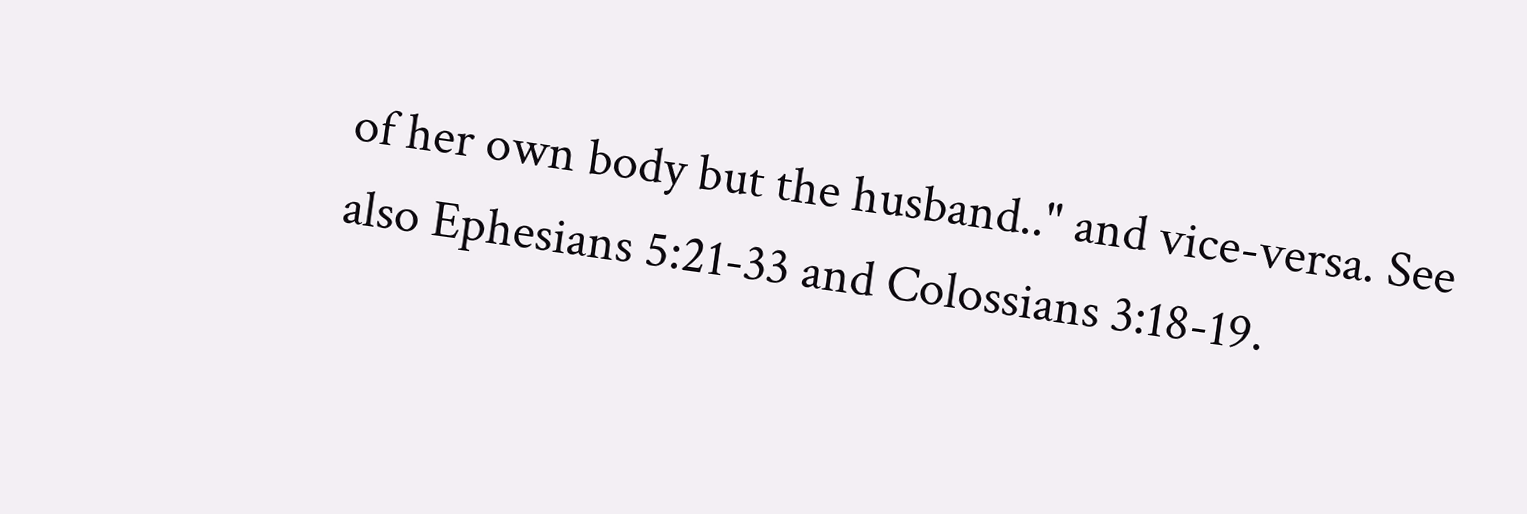of her own body but the husband.." and vice-versa. See also Ephesians 5:21-33 and Colossians 3:18-19.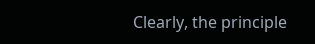Clearly, the principle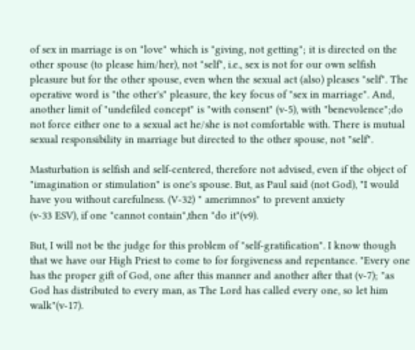of sex in marriage is on "love" which is "giving, not getting"; it is directed on the other spouse (to please him/her), not "self", i.e., sex is not for our own selfish pleasure but for the other spouse, even when the sexual act (also) pleases "self". The operative word is "the other's" pleasure, the key focus of "sex in marriage". And, another limit of "undefiled concept" is "with consent" (v-5), with "benevolence";do not force either one to a sexual act he/she is not comfortable with. There is mutual sexual responsibility in marriage but directed to the other spouse, not "self".

Masturbation is selfish and self-centered, therefore not advised, even if the object of "imagination or stimulation" is one's spouse. But, as Paul said (not God), "I would have you without carefulness. (V-32) " amerimnos" to prevent anxiety
(v-33 ESV), if one "cannot contain",then "do it"(v9).

But, I will not be the judge for this problem of "self-gratification". I know though that we have our High Priest to come to for forgiveness and repentance. "Every one has the proper gift of God, one after this manner and another after that (v-7); "as God has distributed to every man, as The Lord has called every one, so let him walk"(v-17).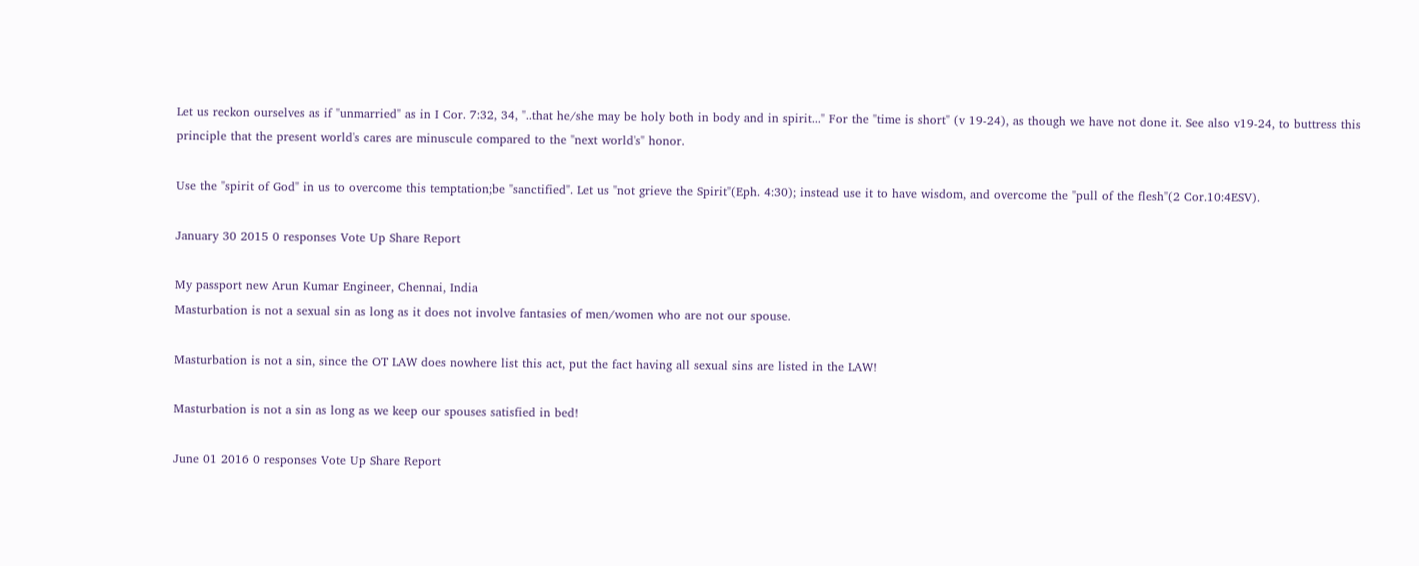Let us reckon ourselves as if "unmarried" as in I Cor. 7:32, 34, "..that he/she may be holy both in body and in spirit..." For the "time is short" (v 19-24), as though we have not done it. See also v19-24, to buttress this principle that the present world's cares are minuscule compared to the "next world's" honor.

Use the "spirit of God" in us to overcome this temptation;be "sanctified". Let us "not grieve the Spirit"(Eph. 4:30); instead use it to have wisdom, and overcome the "pull of the flesh"(2 Cor.10:4ESV).

January 30 2015 0 responses Vote Up Share Report

My passport new Arun Kumar Engineer, Chennai, India
Masturbation is not a sexual sin as long as it does not involve fantasies of men/women who are not our spouse.

Masturbation is not a sin, since the OT LAW does nowhere list this act, put the fact having all sexual sins are listed in the LAW!

Masturbation is not a sin as long as we keep our spouses satisfied in bed!

June 01 2016 0 responses Vote Up Share Report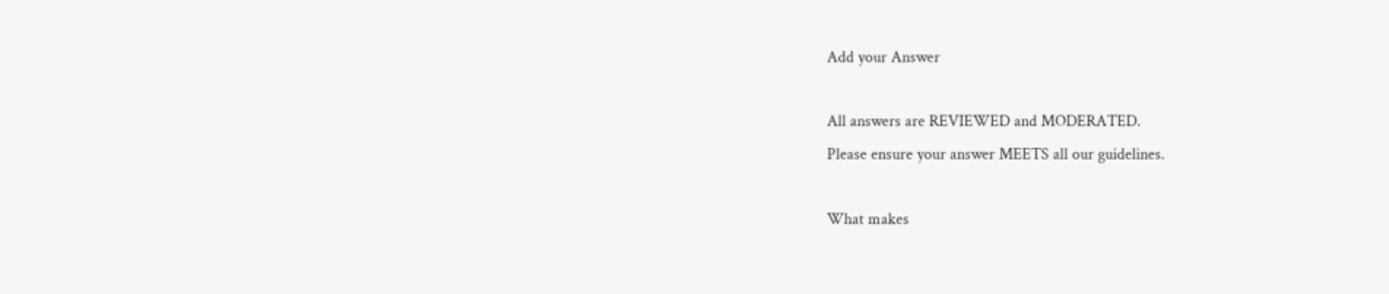Add your Answer

All answers are REVIEWED and MODERATED.
Please ensure your answer MEETS all our guidelines.

What makes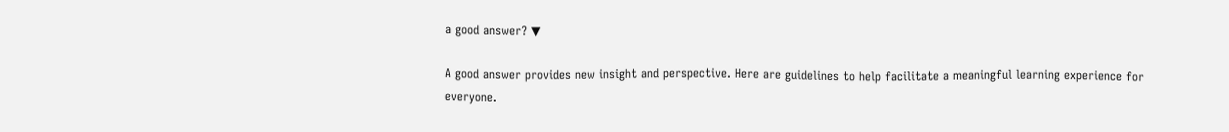a good answer? ▼

A good answer provides new insight and perspective. Here are guidelines to help facilitate a meaningful learning experience for everyone.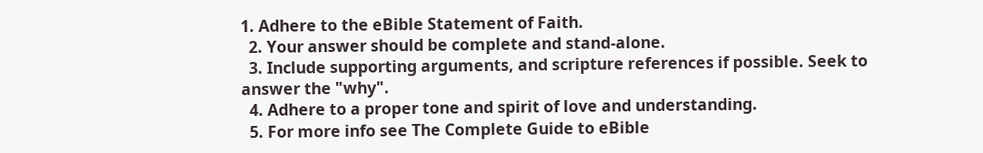1. Adhere to the eBible Statement of Faith.
  2. Your answer should be complete and stand-alone.
  3. Include supporting arguments, and scripture references if possible. Seek to answer the "why".
  4. Adhere to a proper tone and spirit of love and understanding.
  5. For more info see The Complete Guide to eBible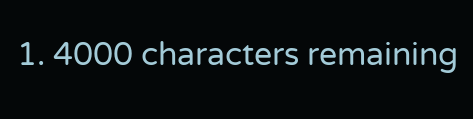1. 4000 characters remaining